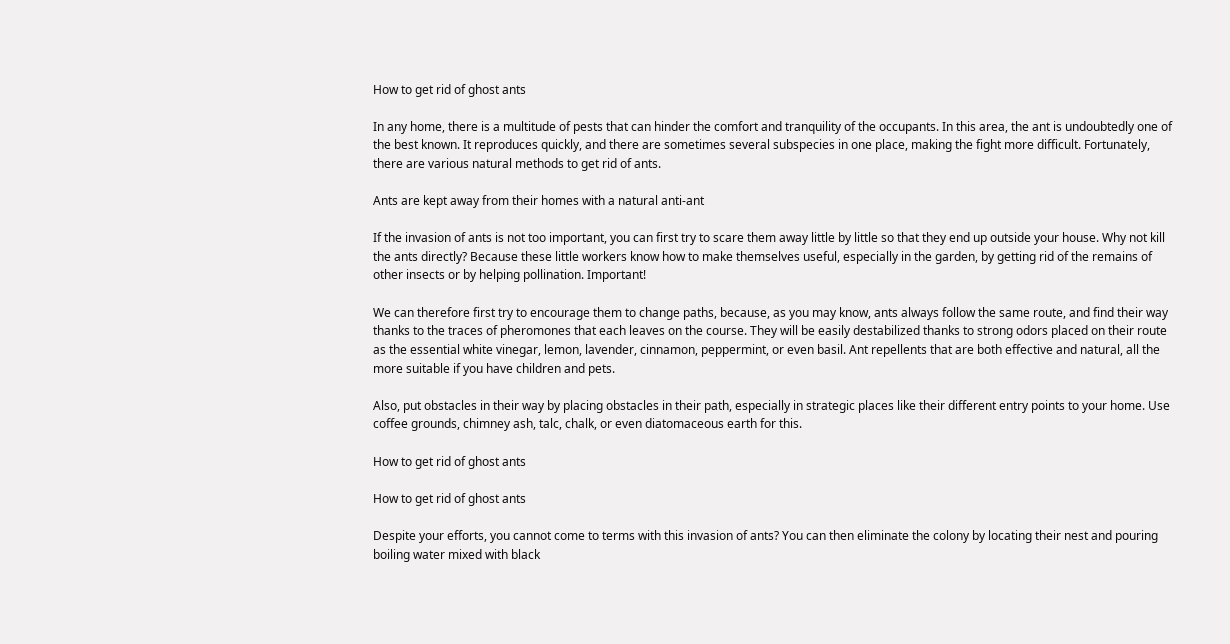How to get rid of ghost ants

In any home, there is a multitude of pests that can hinder the comfort and tranquility of the occupants. In this area, the ant is undoubtedly one of the best known. It reproduces quickly, and there are sometimes several subspecies in one place, making the fight more difficult. Fortunately, there are various natural methods to get rid of ants.

Ants are kept away from their homes with a natural anti-ant

If the invasion of ants is not too important, you can first try to scare them away little by little so that they end up outside your house. Why not kill the ants directly? Because these little workers know how to make themselves useful, especially in the garden, by getting rid of the remains of other insects or by helping pollination. Important!

We can therefore first try to encourage them to change paths, because, as you may know, ants always follow the same route, and find their way thanks to the traces of pheromones that each leaves on the course. They will be easily destabilized thanks to strong odors placed on their route as the essential white vinegar, lemon, lavender, cinnamon, peppermint, or even basil. Ant repellents that are both effective and natural, all the more suitable if you have children and pets.

Also, put obstacles in their way by placing obstacles in their path, especially in strategic places like their different entry points to your home. Use coffee grounds, chimney ash, talc, chalk, or even diatomaceous earth for this.

How to get rid of ghost ants

How to get rid of ghost ants

Despite your efforts, you cannot come to terms with this invasion of ants? You can then eliminate the colony by locating their nest and pouring boiling water mixed with black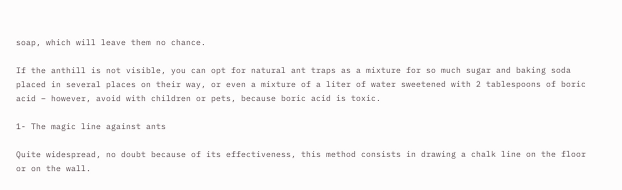soap, which will leave them no chance.

If the anthill is not visible, you can opt for natural ant traps as a mixture for so much sugar and baking soda placed in several places on their way, or even a mixture of a liter of water sweetened with 2 tablespoons of boric acid – however, avoid with children or pets, because boric acid is toxic.

1- The magic line against ants

Quite widespread, no doubt because of its effectiveness, this method consists in drawing a chalk line on the floor or on the wall.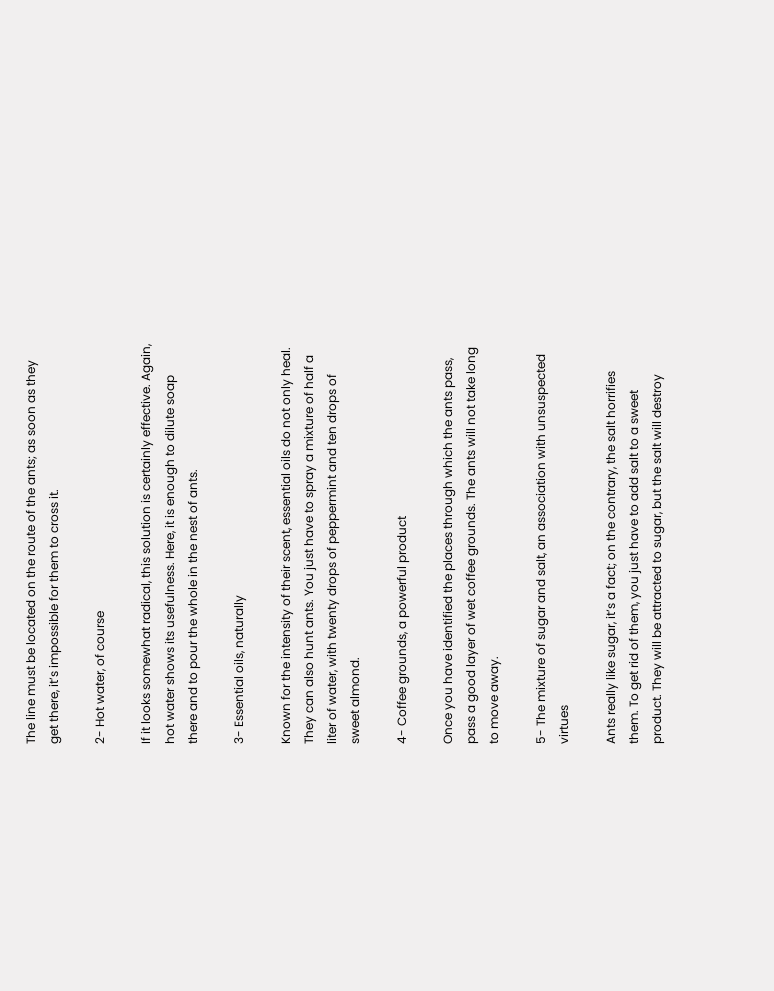The line must be located on the route of the ants; as soon as they get there, it’s impossible for them to cross it.

2- Hot water, of course

If it looks somewhat radical, this solution is certainly effective. Again, hot water shows its usefulness. Here, it is enough to dilute soap there and to pour the whole in the nest of ants.

3- Essential oils, naturally

Known for the intensity of their scent, essential oils do not only heal. They can also hunt ants. You just have to spray a mixture of half a liter of water, with twenty drops of peppermint and ten drops of sweet almond.

4- Coffee grounds, a powerful product

Once you have identified the places through which the ants pass, pass a good layer of wet coffee grounds. The ants will not take long to move away.

5- The mixture of sugar and salt, an association with unsuspected virtues

Ants really like sugar, it’s a fact; on the contrary, the salt horrifies them. To get rid of them, you just have to add salt to a sweet product. They will be attracted to sugar, but the salt will destroy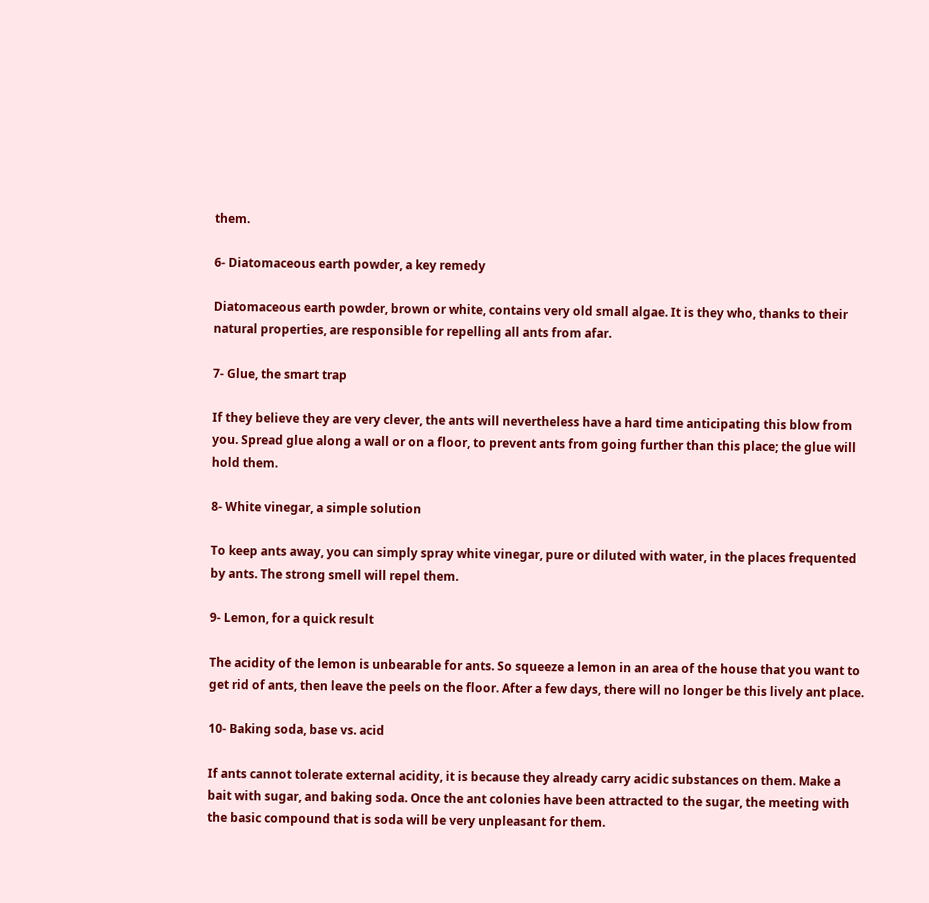them.

6- Diatomaceous earth powder, a key remedy

Diatomaceous earth powder, brown or white, contains very old small algae. It is they who, thanks to their natural properties, are responsible for repelling all ants from afar.

7- Glue, the smart trap

If they believe they are very clever, the ants will nevertheless have a hard time anticipating this blow from you. Spread glue along a wall or on a floor, to prevent ants from going further than this place; the glue will hold them.

8- White vinegar, a simple solution

To keep ants away, you can simply spray white vinegar, pure or diluted with water, in the places frequented by ants. The strong smell will repel them.

9- Lemon, for a quick result

The acidity of the lemon is unbearable for ants. So squeeze a lemon in an area of the house that you want to get rid of ants, then leave the peels on the floor. After a few days, there will no longer be this lively ant place.

10- Baking soda, base vs. acid

If ants cannot tolerate external acidity, it is because they already carry acidic substances on them. Make a bait with sugar, and baking soda. Once the ant colonies have been attracted to the sugar, the meeting with the basic compound that is soda will be very unpleasant for them.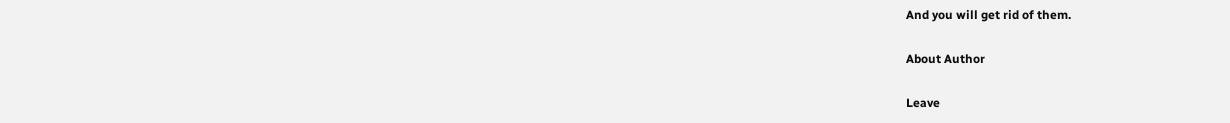And you will get rid of them.

About Author

Leave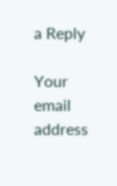a Reply

Your email address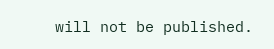will not be published.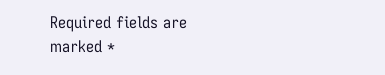Required fields are marked *